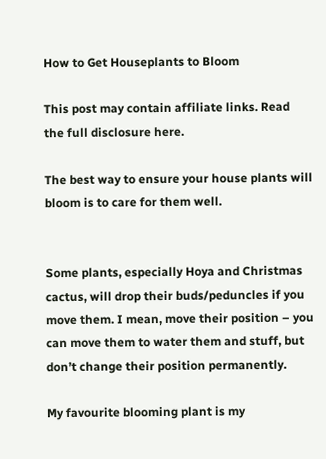How to Get Houseplants to Bloom

This post may contain affiliate links. Read the full disclosure here.

The best way to ensure your house plants will bloom is to care for them well.


Some plants, especially Hoya and Christmas cactus, will drop their buds/peduncles if you move them. I mean, move their position – you can move them to water them and stuff, but don’t change their position permanently.

My favourite blooming plant is my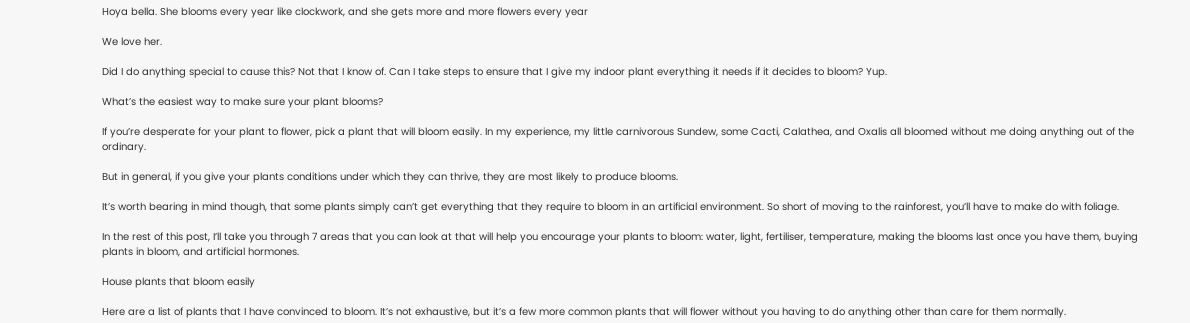Hoya bella. She blooms every year like clockwork, and she gets more and more flowers every year

We love her.

Did I do anything special to cause this? Not that I know of. Can I take steps to ensure that I give my indoor plant everything it needs if it decides to bloom? Yup.

What’s the easiest way to make sure your plant blooms?

If you’re desperate for your plant to flower, pick a plant that will bloom easily. In my experience, my little carnivorous Sundew, some Cacti, Calathea, and Oxalis all bloomed without me doing anything out of the ordinary.

But in general, if you give your plants conditions under which they can thrive, they are most likely to produce blooms.

It’s worth bearing in mind though, that some plants simply can’t get everything that they require to bloom in an artificial environment. So short of moving to the rainforest, you’ll have to make do with foliage.

In the rest of this post, I’ll take you through 7 areas that you can look at that will help you encourage your plants to bloom: water, light, fertiliser, temperature, making the blooms last once you have them, buying plants in bloom, and artificial hormones.

House plants that bloom easily

Here are a list of plants that I have convinced to bloom. It’s not exhaustive, but it’s a few more common plants that will flower without you having to do anything other than care for them normally.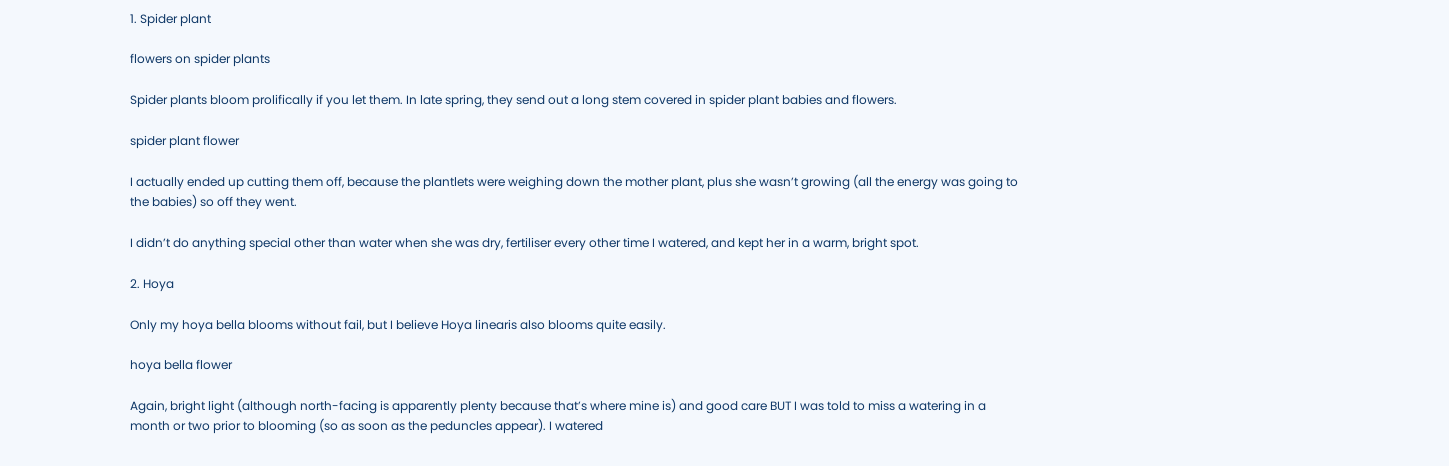1. Spider plant

flowers on spider plants

Spider plants bloom prolifically if you let them. In late spring, they send out a long stem covered in spider plant babies and flowers.

spider plant flower

I actually ended up cutting them off, because the plantlets were weighing down the mother plant, plus she wasn’t growing (all the energy was going to the babies) so off they went.

I didn’t do anything special other than water when she was dry, fertiliser every other time I watered, and kept her in a warm, bright spot.

2. Hoya

Only my hoya bella blooms without fail, but I believe Hoya linearis also blooms quite easily.

hoya bella flower

Again, bright light (although north-facing is apparently plenty because that’s where mine is) and good care BUT I was told to miss a watering in a month or two prior to blooming (so as soon as the peduncles appear). I watered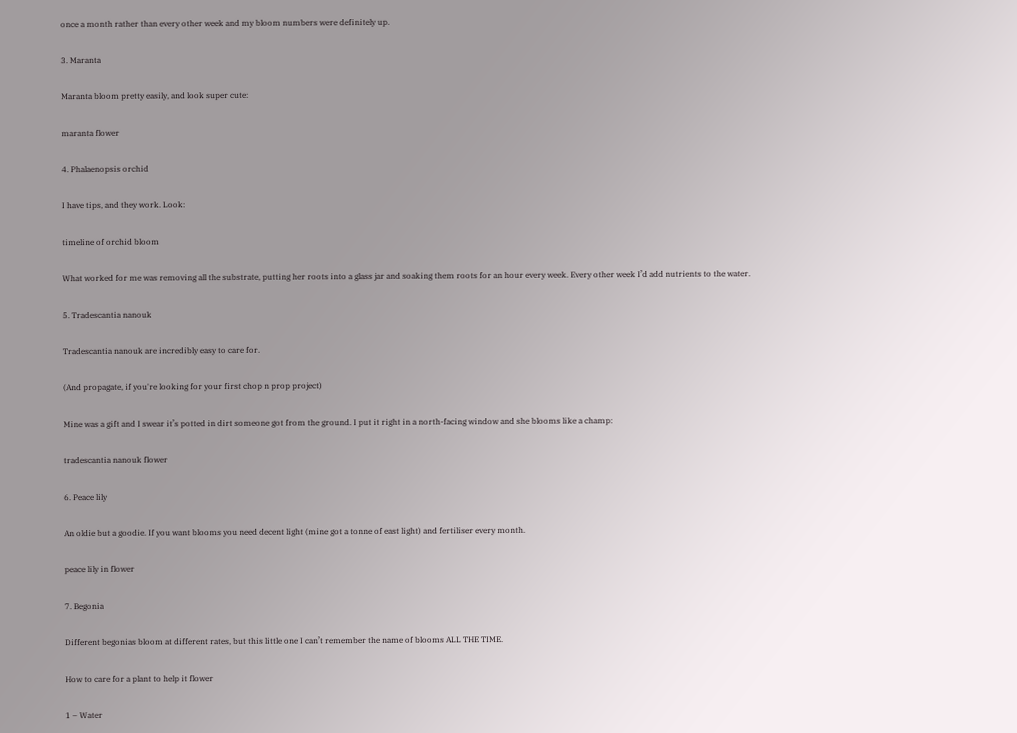once a month rather than every other week and my bloom numbers were definitely up.

3. Maranta

Maranta bloom pretty easily, and look super cute:

maranta flower

4. Phalaenopsis orchid

I have tips, and they work. Look:

timeline of orchid bloom

What worked for me was removing all the substrate, putting her roots into a glass jar and soaking them roots for an hour every week. Every other week I’d add nutrients to the water.

5. Tradescantia nanouk

Tradescantia nanouk are incredibly easy to care for.

(And propagate, if you're looking for your first chop n prop project)

Mine was a gift and I swear it’s potted in dirt someone got from the ground. I put it right in a north-facing window and she blooms like a champ:

tradescantia nanouk flower

6. Peace lily

An oldie but a goodie. If you want blooms you need decent light (mine got a tonne of east light) and fertiliser every month.

peace lily in flower

7. Begonia

Different begonias bloom at different rates, but this little one I can’t remember the name of blooms ALL THE TIME.

How to care for a plant to help it flower

1 – Water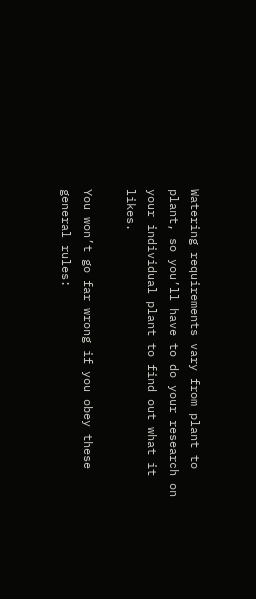Watering requirements vary from plant to plant, so you’ll have to do your research on your individual plant to find out what it likes.

You won’t go far wrong if you obey these general rules: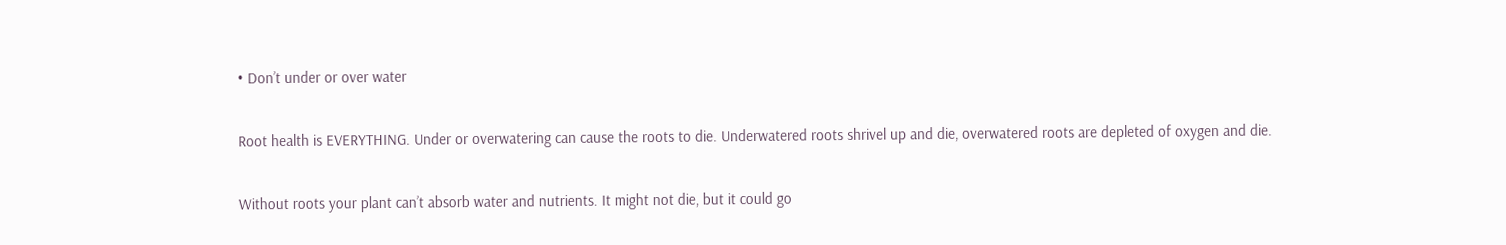• Don’t under or over water

Root health is EVERYTHING. Under or overwatering can cause the roots to die. Underwatered roots shrivel up and die, overwatered roots are depleted of oxygen and die.

Without roots your plant can’t absorb water and nutrients. It might not die, but it could go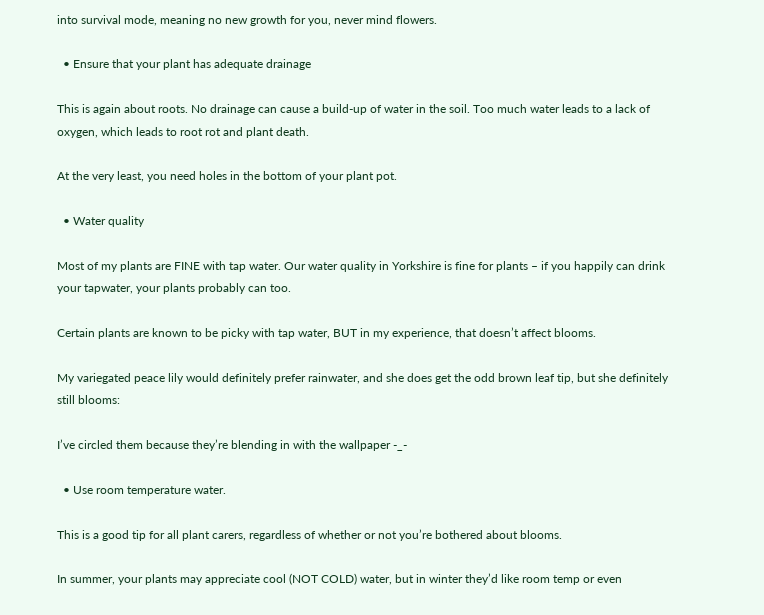into survival mode, meaning no new growth for you, never mind flowers.

  • Ensure that your plant has adequate drainage

This is again about roots. No drainage can cause a build-up of water in the soil. Too much water leads to a lack of oxygen, which leads to root rot and plant death.

At the very least, you need holes in the bottom of your plant pot.

  • Water quality

Most of my plants are FINE with tap water. Our water quality in Yorkshire is fine for plants – if you happily can drink your tapwater, your plants probably can too.

Certain plants are known to be picky with tap water, BUT in my experience, that doesn’t affect blooms.

My variegated peace lily would definitely prefer rainwater, and she does get the odd brown leaf tip, but she definitely still blooms:

I’ve circled them because they’re blending in with the wallpaper -_-

  • Use room temperature water.

This is a good tip for all plant carers, regardless of whether or not you’re bothered about blooms.

In summer, your plants may appreciate cool (NOT COLD) water, but in winter they’d like room temp or even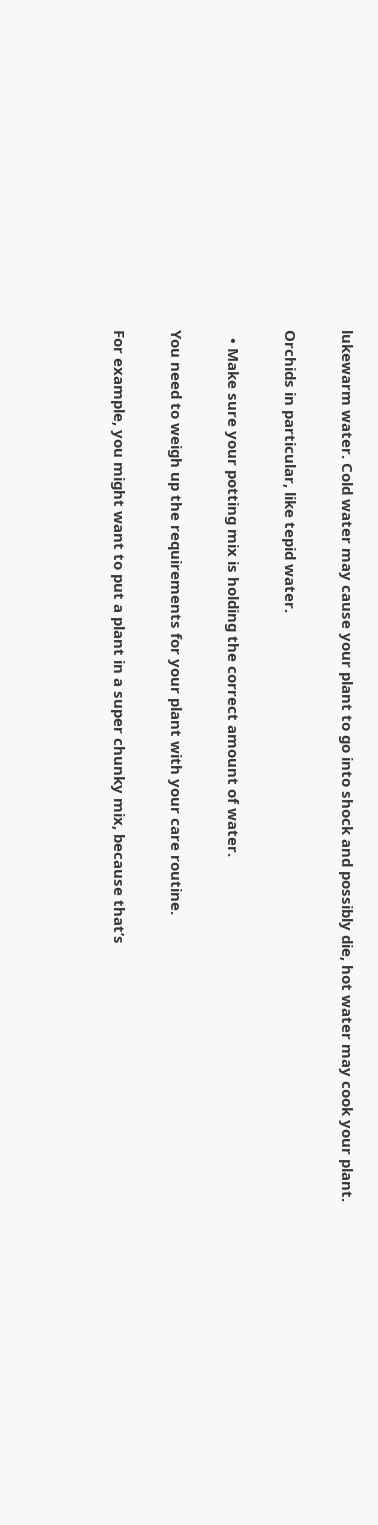lukewarm water. Cold water may cause your plant to go into shock and possibly die, hot water may cook your plant.

Orchids in particular, like tepid water.

  • Make sure your potting mix is holding the correct amount of water.

You need to weigh up the requirements for your plant with your care routine.

For example, you might want to put a plant in a super chunky mix, because that’s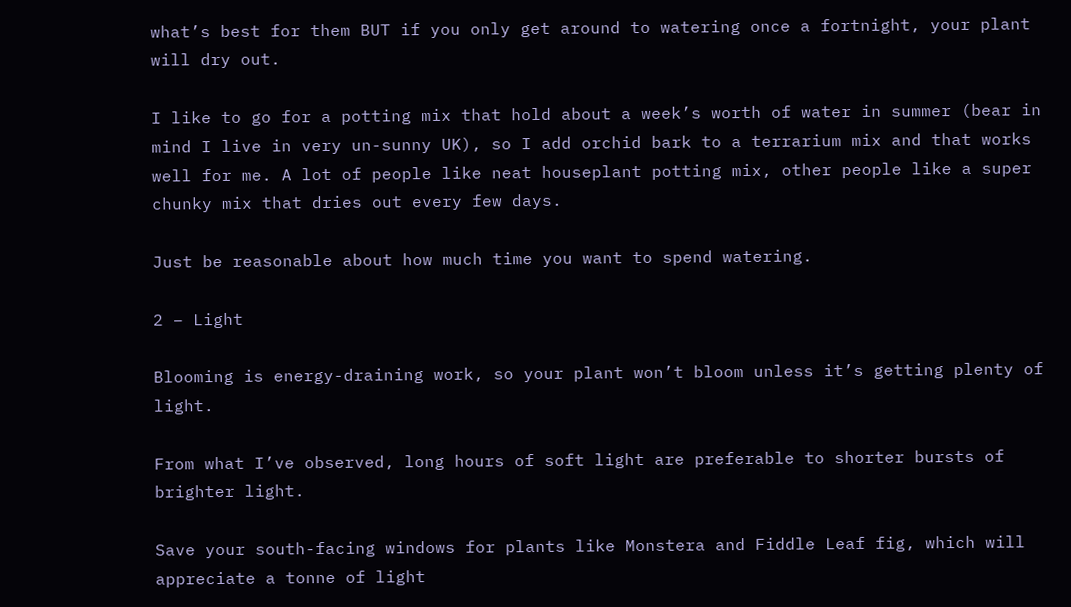what’s best for them BUT if you only get around to watering once a fortnight, your plant will dry out.

I like to go for a potting mix that hold about a week’s worth of water in summer (bear in mind I live in very un-sunny UK), so I add orchid bark to a terrarium mix and that works well for me. A lot of people like neat houseplant potting mix, other people like a super chunky mix that dries out every few days.

Just be reasonable about how much time you want to spend watering.

2 – Light

Blooming is energy-draining work, so your plant won’t bloom unless it’s getting plenty of light.

From what I’ve observed, long hours of soft light are preferable to shorter bursts of brighter light.

Save your south-facing windows for plants like Monstera and Fiddle Leaf fig, which will appreciate a tonne of light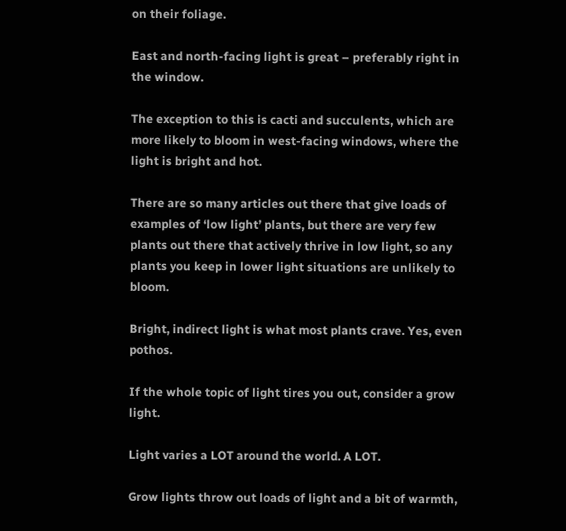on their foliage.

East and north-facing light is great – preferably right in the window.

The exception to this is cacti and succulents, which are more likely to bloom in west-facing windows, where the light is bright and hot.

There are so many articles out there that give loads of examples of ‘low light’ plants, but there are very few plants out there that actively thrive in low light, so any plants you keep in lower light situations are unlikely to bloom.

Bright, indirect light is what most plants crave. Yes, even pothos.

If the whole topic of light tires you out, consider a grow light.

Light varies a LOT around the world. A LOT.

Grow lights throw out loads of light and a bit of warmth,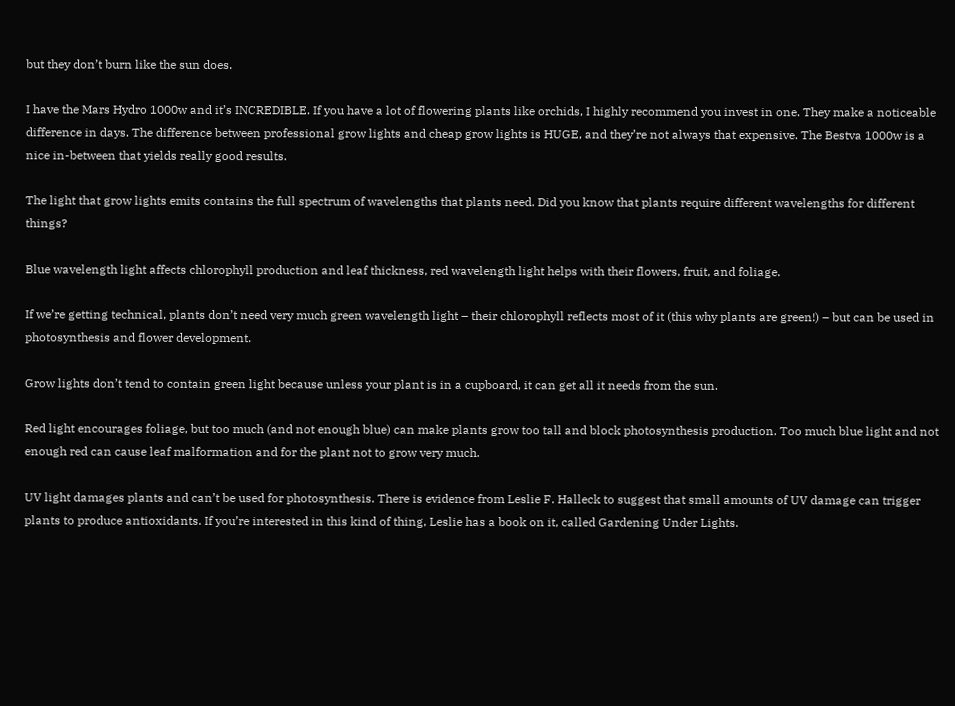but they don’t burn like the sun does.

I have the Mars Hydro 1000w and it’s INCREDIBLE. If you have a lot of flowering plants like orchids, I highly recommend you invest in one. They make a noticeable difference in days. The difference between professional grow lights and cheap grow lights is HUGE, and they’re not always that expensive. The Bestva 1000w is a nice in-between that yields really good results.

The light that grow lights emits contains the full spectrum of wavelengths that plants need. Did you know that plants require different wavelengths for different things?

Blue wavelength light affects chlorophyll production and leaf thickness, red wavelength light helps with their flowers, fruit, and foliage.

If we’re getting technical, plants don’t need very much green wavelength light – their chlorophyll reflects most of it (this why plants are green!) – but can be used in photosynthesis and flower development.

Grow lights don’t tend to contain green light because unless your plant is in a cupboard, it can get all it needs from the sun.

Red light encourages foliage, but too much (and not enough blue) can make plants grow too tall and block photosynthesis production. Too much blue light and not enough red can cause leaf malformation and for the plant not to grow very much.

UV light damages plants and can’t be used for photosynthesis. There is evidence from Leslie F. Halleck to suggest that small amounts of UV damage can trigger plants to produce antioxidants. If you’re interested in this kind of thing, Leslie has a book on it, called Gardening Under Lights.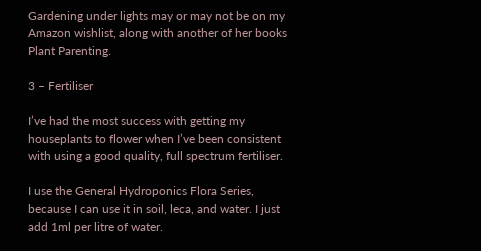Gardening under lights may or may not be on my Amazon wishlist, along with another of her books Plant Parenting.

3 – Fertiliser

I’ve had the most success with getting my houseplants to flower when I’ve been consistent with using a good quality, full spectrum fertiliser.

I use the General Hydroponics Flora Series, because I can use it in soil, leca, and water. I just add 1ml per litre of water.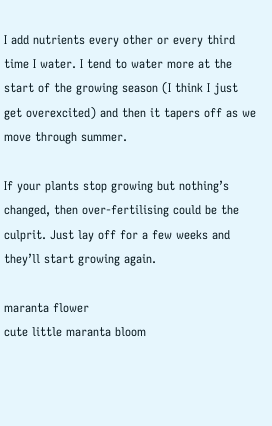I add nutrients every other or every third time I water. I tend to water more at the start of the growing season (I think I just get overexcited) and then it tapers off as we move through summer.

If your plants stop growing but nothing’s changed, then over-fertilising could be the culprit. Just lay off for a few weeks and they’ll start growing again.

maranta flower
cute little maranta bloom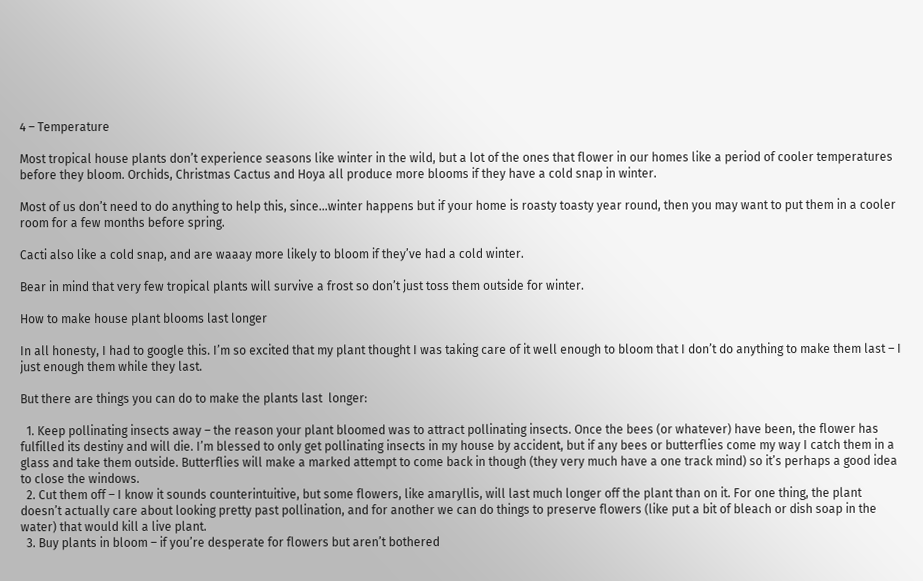4 – Temperature

Most tropical house plants don’t experience seasons like winter in the wild, but a lot of the ones that flower in our homes like a period of cooler temperatures before they bloom. Orchids, Christmas Cactus and Hoya all produce more blooms if they have a cold snap in winter.

Most of us don’t need to do anything to help this, since…winter happens but if your home is roasty toasty year round, then you may want to put them in a cooler room for a few months before spring.

Cacti also like a cold snap, and are waaay more likely to bloom if they’ve had a cold winter.

Bear in mind that very few tropical plants will survive a frost so don’t just toss them outside for winter.

How to make house plant blooms last longer

In all honesty, I had to google this. I’m so excited that my plant thought I was taking care of it well enough to bloom that I don’t do anything to make them last – I just enough them while they last.

But there are things you can do to make the plants last  longer:

  1. Keep pollinating insects away – the reason your plant bloomed was to attract pollinating insects. Once the bees (or whatever) have been, the flower has fulfilled its destiny and will die. I’m blessed to only get pollinating insects in my house by accident, but if any bees or butterflies come my way I catch them in a glass and take them outside. Butterflies will make a marked attempt to come back in though (they very much have a one track mind) so it’s perhaps a good idea to close the windows.
  2. Cut them off – I know it sounds counterintuitive, but some flowers, like amaryllis, will last much longer off the plant than on it. For one thing, the plant doesn’t actually care about looking pretty past pollination, and for another we can do things to preserve flowers (like put a bit of bleach or dish soap in the water) that would kill a live plant.
  3. Buy plants in bloom – if you’re desperate for flowers but aren’t bothered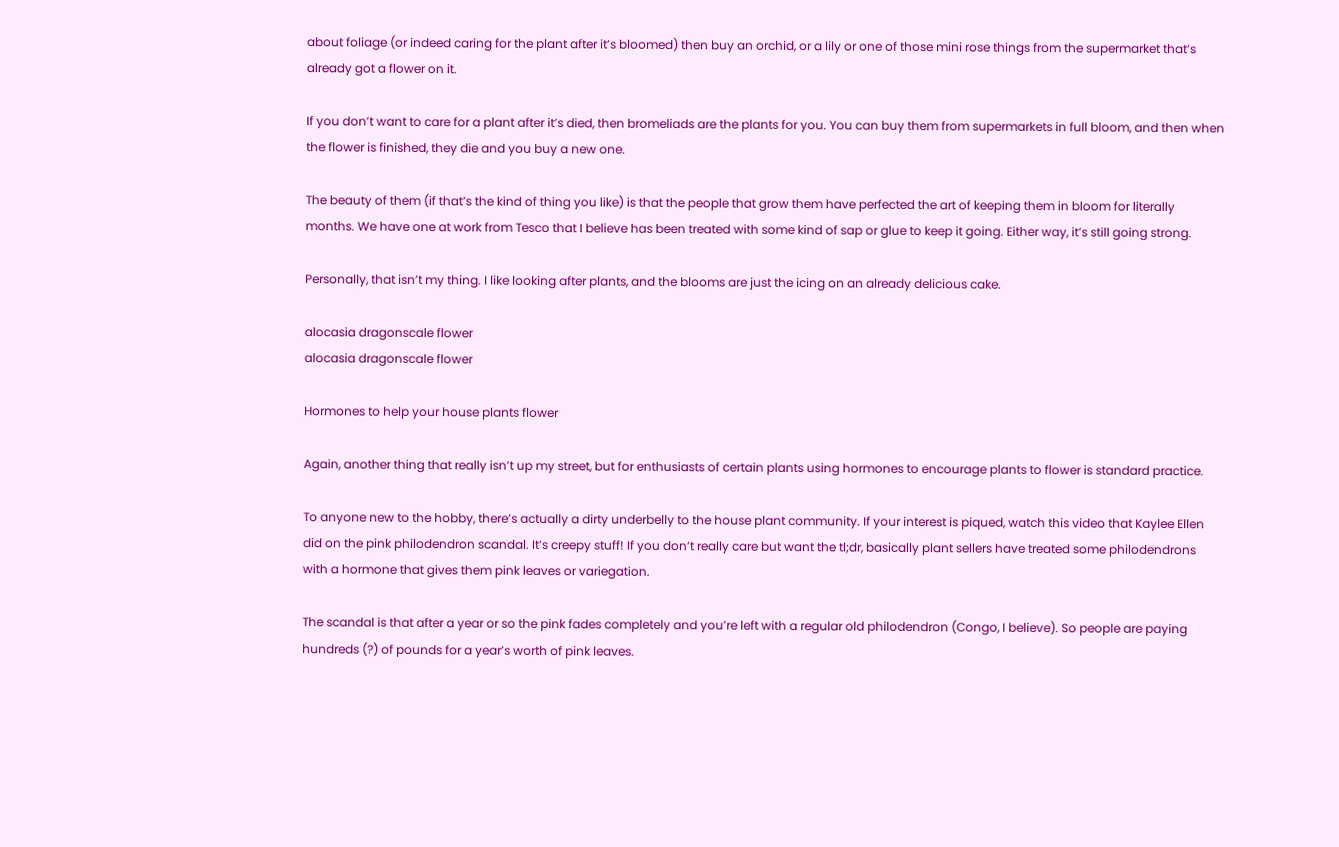about foliage (or indeed caring for the plant after it’s bloomed) then buy an orchid, or a lily or one of those mini rose things from the supermarket that’s already got a flower on it.

If you don’t want to care for a plant after it’s died, then bromeliads are the plants for you. You can buy them from supermarkets in full bloom, and then when the flower is finished, they die and you buy a new one.

The beauty of them (if that’s the kind of thing you like) is that the people that grow them have perfected the art of keeping them in bloom for literally months. We have one at work from Tesco that I believe has been treated with some kind of sap or glue to keep it going. Either way, it’s still going strong.

Personally, that isn’t my thing. I like looking after plants, and the blooms are just the icing on an already delicious cake.

alocasia dragonscale flower
alocasia dragonscale flower

Hormones to help your house plants flower

Again, another thing that really isn’t up my street, but for enthusiasts of certain plants using hormones to encourage plants to flower is standard practice.

To anyone new to the hobby, there’s actually a dirty underbelly to the house plant community. If your interest is piqued, watch this video that Kaylee Ellen did on the pink philodendron scandal. It’s creepy stuff! If you don’t really care but want the tl;dr, basically plant sellers have treated some philodendrons with a hormone that gives them pink leaves or variegation.

The scandal is that after a year or so the pink fades completely and you’re left with a regular old philodendron (Congo, I believe). So people are paying hundreds (?) of pounds for a year’s worth of pink leaves.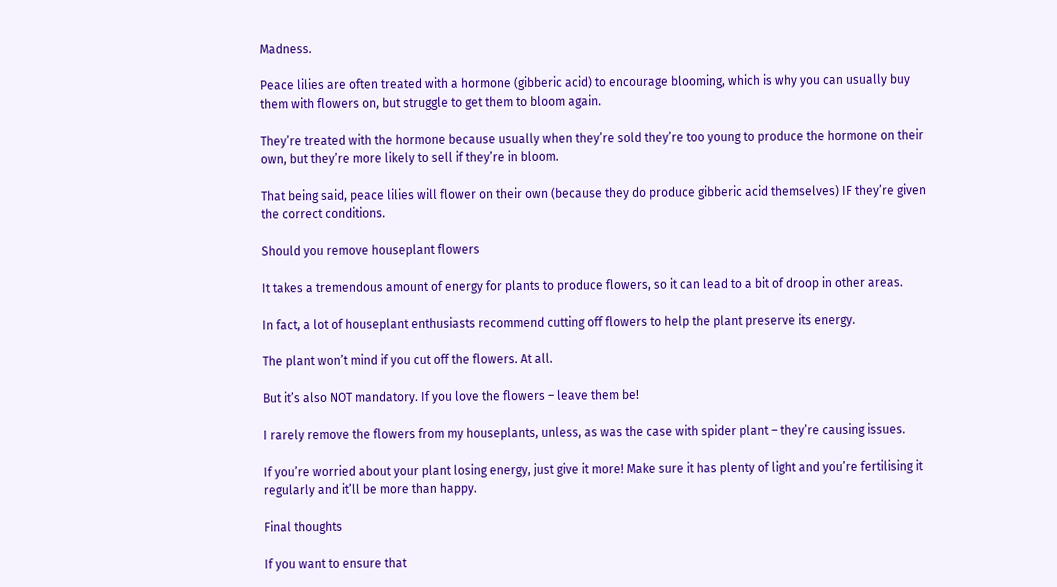Madness.

Peace lilies are often treated with a hormone (gibberic acid) to encourage blooming, which is why you can usually buy them with flowers on, but struggle to get them to bloom again.

They’re treated with the hormone because usually when they’re sold they’re too young to produce the hormone on their own, but they’re more likely to sell if they’re in bloom.

That being said, peace lilies will flower on their own (because they do produce gibberic acid themselves) IF they’re given the correct conditions.

Should you remove houseplant flowers

It takes a tremendous amount of energy for plants to produce flowers, so it can lead to a bit of droop in other areas.

In fact, a lot of houseplant enthusiasts recommend cutting off flowers to help the plant preserve its energy.

The plant won’t mind if you cut off the flowers. At all.

But it’s also NOT mandatory. If you love the flowers – leave them be!

I rarely remove the flowers from my houseplants, unless, as was the case with spider plant – they’re causing issues.

If you’re worried about your plant losing energy, just give it more! Make sure it has plenty of light and you’re fertilising it regularly and it’ll be more than happy.

Final thoughts

If you want to ensure that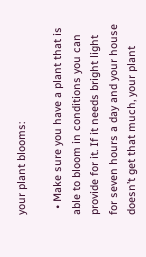your plant blooms:

  • Make sure you have a plant that is able to bloom in conditions you can provide for it. If it needs bright light for seven hours a day and your house doesn’t get that much, your plant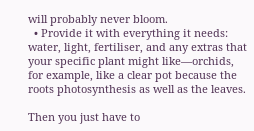will probably never bloom.
  • Provide it with everything it needs: water, light, fertiliser, and any extras that your specific plant might like—orchids, for example, like a clear pot because the roots photosynthesis as well as the leaves.

Then you just have to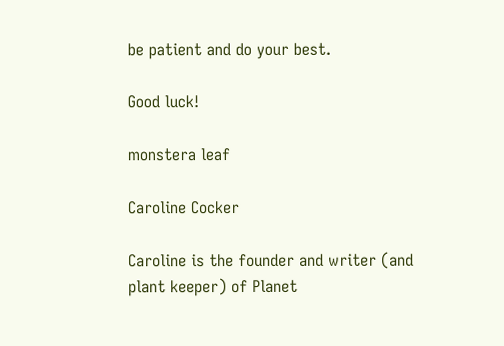be patient and do your best.

Good luck!

monstera leaf

Caroline Cocker

Caroline is the founder and writer (and plant keeper) of Planet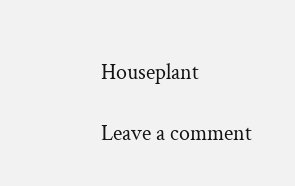Houseplant

Leave a comment